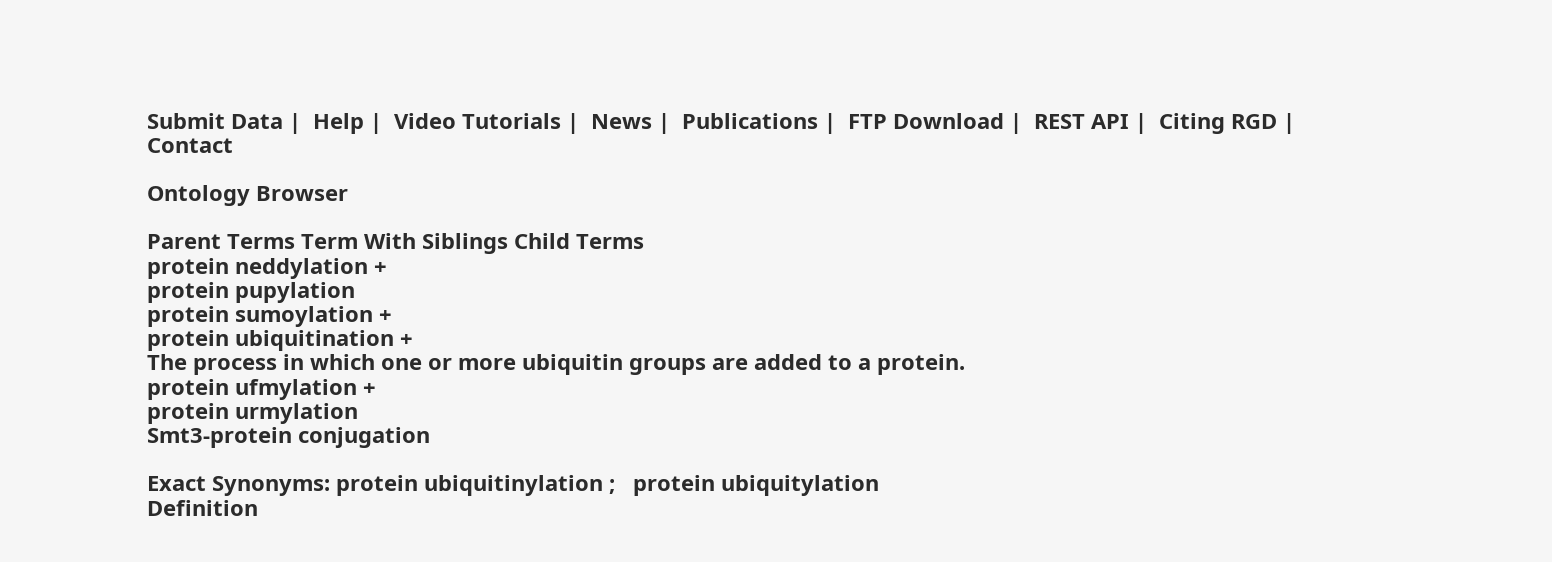Submit Data |  Help |  Video Tutorials |  News |  Publications |  FTP Download |  REST API |  Citing RGD |  Contact

Ontology Browser

Parent Terms Term With Siblings Child Terms
protein neddylation +
protein pupylation
protein sumoylation +
protein ubiquitination +
The process in which one or more ubiquitin groups are added to a protein.
protein ufmylation +
protein urmylation
Smt3-protein conjugation

Exact Synonyms: protein ubiquitinylation ;   protein ubiquitylation
Definition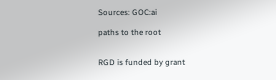Sources: GOC:ai

paths to the root


RGD is funded by grant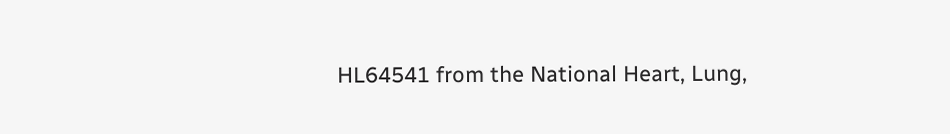HL64541 from the National Heart, Lung,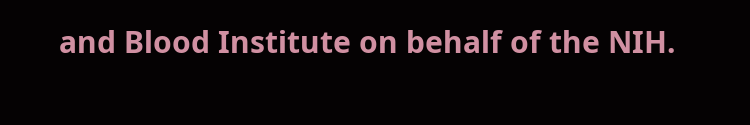and Blood Institute on behalf of the NIH.